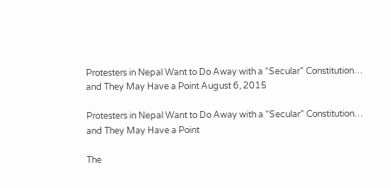Protesters in Nepal Want to Do Away with a “Secular” Constitution… and They May Have a Point August 6, 2015

Protesters in Nepal Want to Do Away with a “Secular” Constitution… and They May Have a Point

The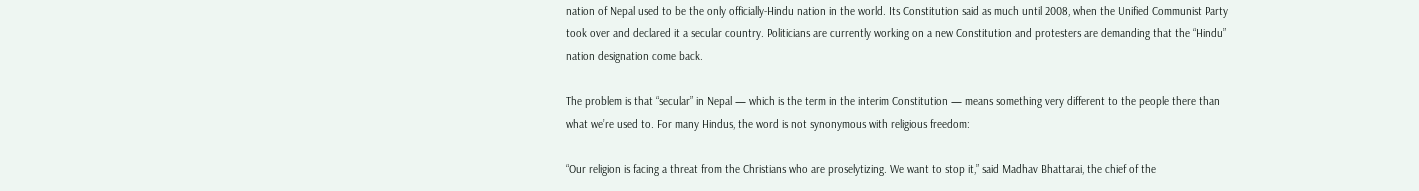nation of Nepal used to be the only officially-Hindu nation in the world. Its Constitution said as much until 2008, when the Unified Communist Party took over and declared it a secular country. Politicians are currently working on a new Constitution and protesters are demanding that the “Hindu” nation designation come back.

The problem is that “secular” in Nepal — which is the term in the interim Constitution — means something very different to the people there than what we’re used to. For many Hindus, the word is not synonymous with religious freedom:

“Our religion is facing a threat from the Christians who are proselytizing. We want to stop it,” said Madhav Bhattarai, the chief of the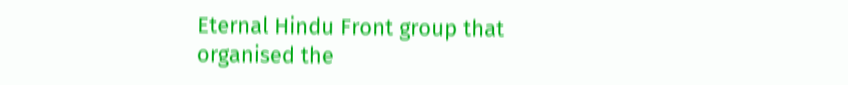Eternal Hindu Front group that organised the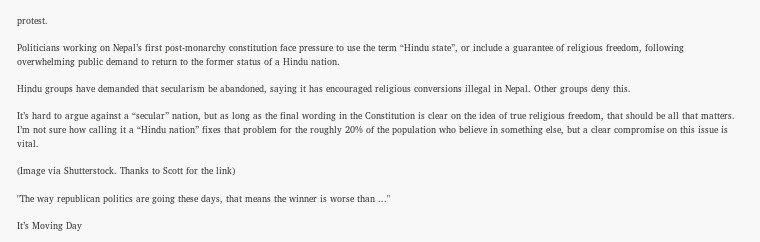protest.

Politicians working on Nepal’s first post-monarchy constitution face pressure to use the term “Hindu state”, or include a guarantee of religious freedom, following overwhelming public demand to return to the former status of a Hindu nation.

Hindu groups have demanded that secularism be abandoned, saying it has encouraged religious conversions illegal in Nepal. Other groups deny this.

It’s hard to argue against a “secular” nation, but as long as the final wording in the Constitution is clear on the idea of true religious freedom, that should be all that matters. I’m not sure how calling it a “Hindu nation” fixes that problem for the roughly 20% of the population who believe in something else, but a clear compromise on this issue is vital.

(Image via Shutterstock. Thanks to Scott for the link)

"The way republican politics are going these days, that means the winner is worse than ..."

It’s Moving Day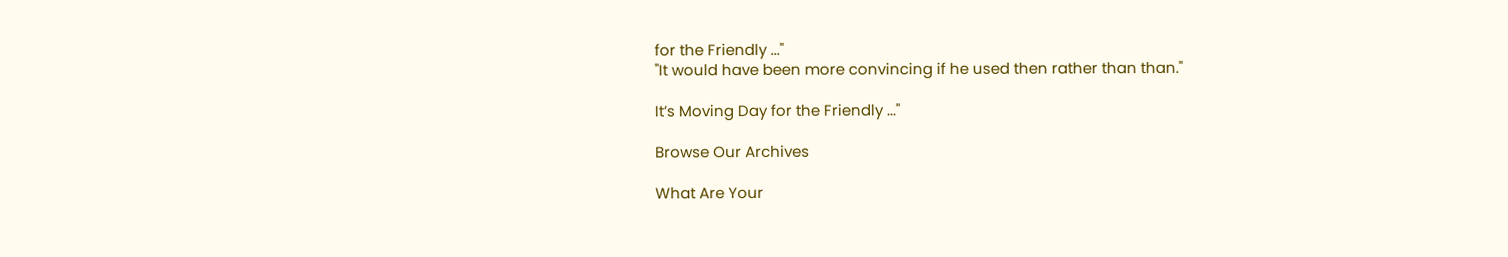for the Friendly ..."
"It would have been more convincing if he used then rather than than."

It’s Moving Day for the Friendly ..."

Browse Our Archives

What Are Your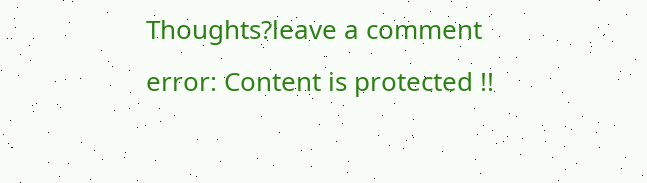Thoughts?leave a comment
error: Content is protected !!